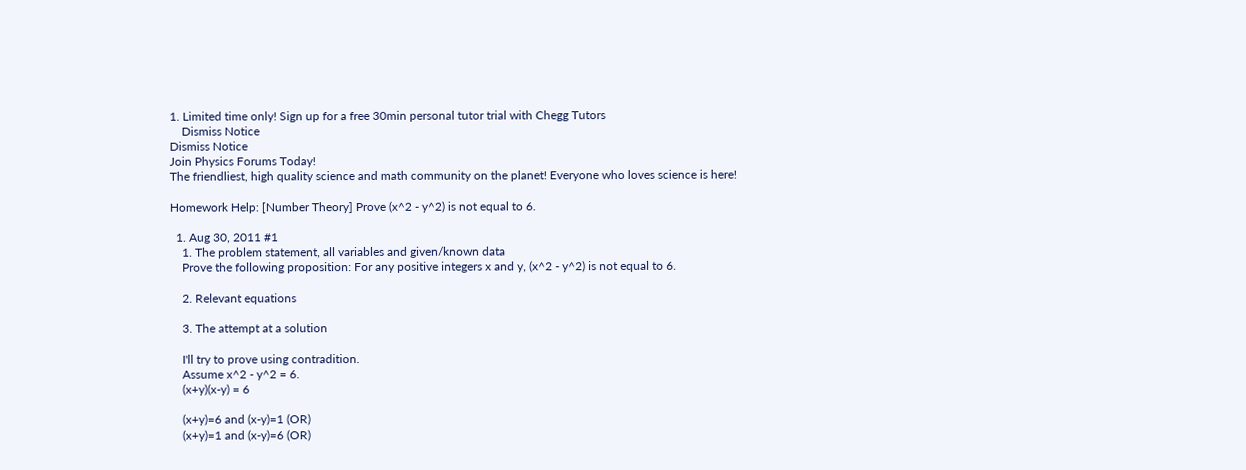1. Limited time only! Sign up for a free 30min personal tutor trial with Chegg Tutors
    Dismiss Notice
Dismiss Notice
Join Physics Forums Today!
The friendliest, high quality science and math community on the planet! Everyone who loves science is here!

Homework Help: [Number Theory] Prove (x^2 - y^2) is not equal to 6.

  1. Aug 30, 2011 #1
    1. The problem statement, all variables and given/known data
    Prove the following proposition: For any positive integers x and y, (x^2 - y^2) is not equal to 6.

    2. Relevant equations

    3. The attempt at a solution

    I'll try to prove using contradition.
    Assume x^2 - y^2 = 6.
    (x+y)(x-y) = 6

    (x+y)=6 and (x-y)=1 (OR)
    (x+y)=1 and (x-y)=6 (OR)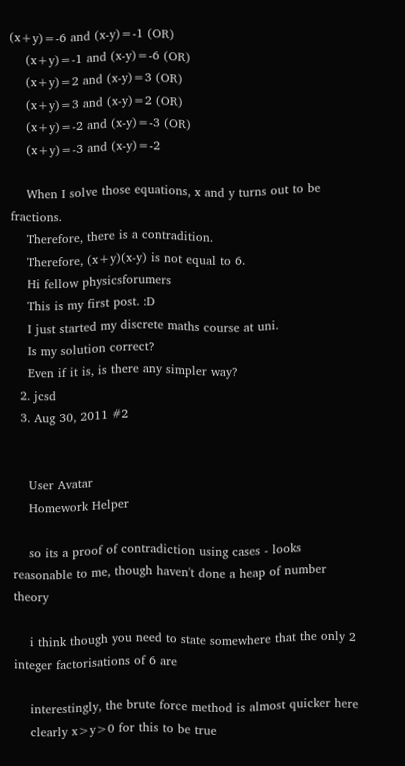(x+y)=-6 and (x-y)=-1 (OR)
    (x+y)=-1 and (x-y)=-6 (OR)
    (x+y)=2 and (x-y)=3 (OR)
    (x+y)=3 and (x-y)=2 (OR)
    (x+y)=-2 and (x-y)=-3 (OR)
    (x+y)=-3 and (x-y)=-2

    When I solve those equations, x and y turns out to be fractions.
    Therefore, there is a contradition.
    Therefore, (x+y)(x-y) is not equal to 6.
    Hi fellow physicsforumers
    This is my first post. :D
    I just started my discrete maths course at uni.
    Is my solution correct?
    Even if it is, is there any simpler way?
  2. jcsd
  3. Aug 30, 2011 #2


    User Avatar
    Homework Helper

    so its a proof of contradiction using cases - looks reasonable to me, though haven't done a heap of number theory

    i think though you need to state somewhere that the only 2 integer factorisations of 6 are

    interestingly, the brute force method is almost quicker here
    clearly x>y>0 for this to be true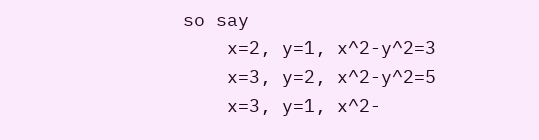so say
    x=2, y=1, x^2-y^2=3
    x=3, y=2, x^2-y^2=5
    x=3, y=1, x^2-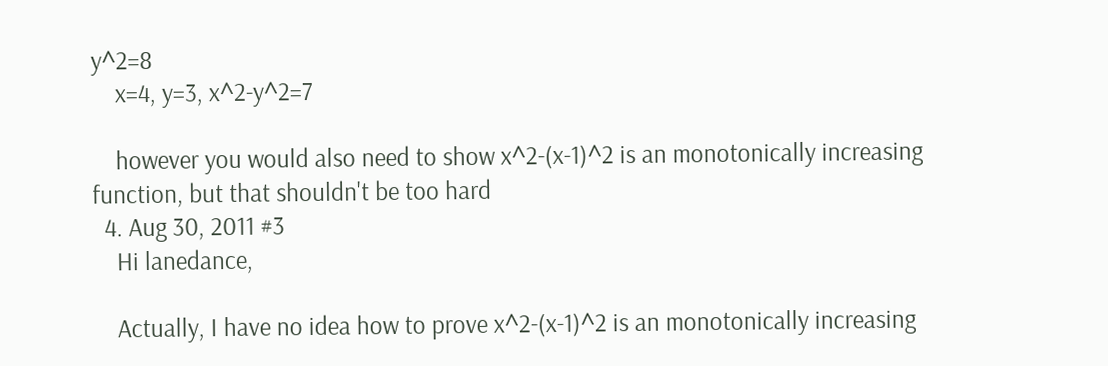y^2=8
    x=4, y=3, x^2-y^2=7

    however you would also need to show x^2-(x-1)^2 is an monotonically increasing function, but that shouldn't be too hard
  4. Aug 30, 2011 #3
    Hi lanedance,

    Actually, I have no idea how to prove x^2-(x-1)^2 is an monotonically increasing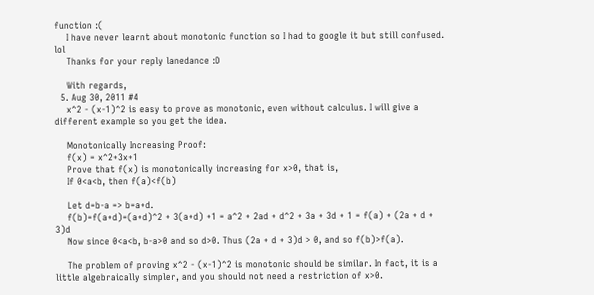function :(
    I have never learnt about monotonic function so I had to google it but still confused. lol
    Thanks for your reply lanedance :D

    With regards,
  5. Aug 30, 2011 #4
    x^2 - (x-1)^2 is easy to prove as monotonic, even without calculus. I will give a different example so you get the idea.

    Monotonically Increasing Proof:
    f(x) = x^2+3x+1
    Prove that f(x) is monotonically increasing for x>0, that is,
    If 0<a<b, then f(a)<f(b)

    Let d=b-a => b=a+d.
    f(b)=f(a+d)=(a+d)^2 + 3(a+d) +1 = a^2 + 2ad + d^2 + 3a + 3d + 1 = f(a) + (2a + d + 3)d
    Now since 0<a<b, b-a>0 and so d>0. Thus (2a + d + 3)d > 0, and so f(b)>f(a).

    The problem of proving x^2 - (x-1)^2 is monotonic should be similar. In fact, it is a little algebraically simpler, and you should not need a restriction of x>0.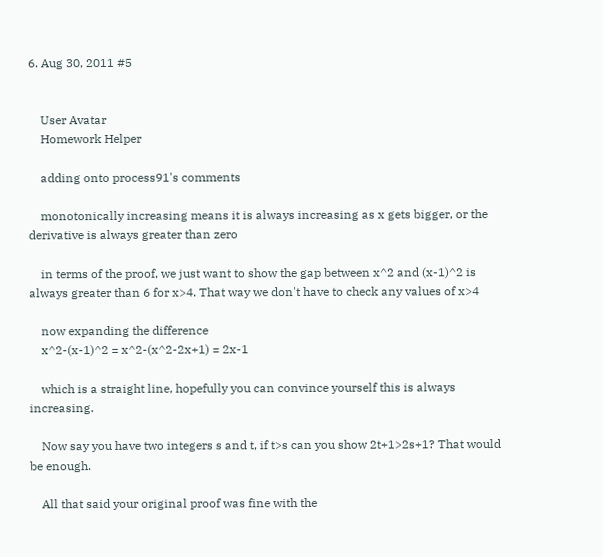6. Aug 30, 2011 #5


    User Avatar
    Homework Helper

    adding onto process91's comments

    monotonically increasing means it is always increasing as x gets bigger, or the derivative is always greater than zero

    in terms of the proof, we just want to show the gap between x^2 and (x-1)^2 is always greater than 6 for x>4. That way we don't have to check any values of x>4

    now expanding the difference
    x^2-(x-1)^2 = x^2-(x^2-2x+1) = 2x-1

    which is a straight line, hopefully you can convince yourself this is always increasing.

    Now say you have two integers s and t, if t>s can you show 2t+1>2s+1? That would be enough.

    All that said your original proof was fine with the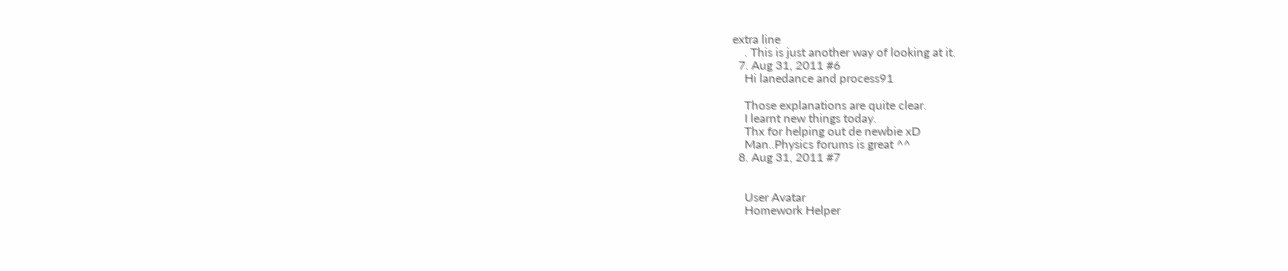extra line
    . This is just another way of looking at it.
  7. Aug 31, 2011 #6
    Hi lanedance and process91

    Those explanations are quite clear.
    I learnt new things today.
    Thx for helping out de newbie xD
    Man..Physics forums is great ^^
  8. Aug 31, 2011 #7


    User Avatar
    Homework Helper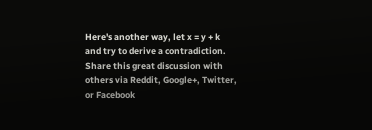Here's another way, let x = y + k and try to derive a contradiction.
Share this great discussion with others via Reddit, Google+, Twitter, or Facebook